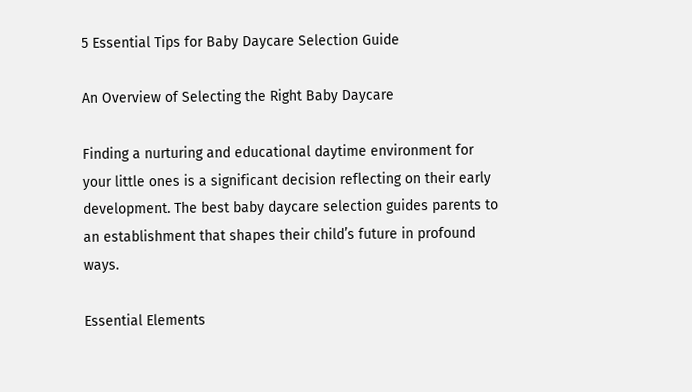5 Essential Tips for Baby Daycare Selection Guide

An Overview of Selecting the Right Baby Daycare

Finding a nurturing and educational daytime environment for your little ones is a significant decision reflecting on their early development. The best baby daycare selection guides parents to an establishment that shapes their child’s future in profound ways.

Essential Elements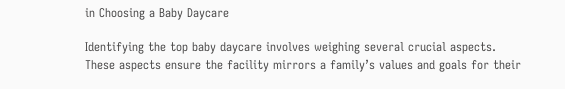in Choosing a Baby Daycare

Identifying the top baby daycare involves weighing several crucial aspects. These aspects ensure the facility mirrors a family’s values and goals for their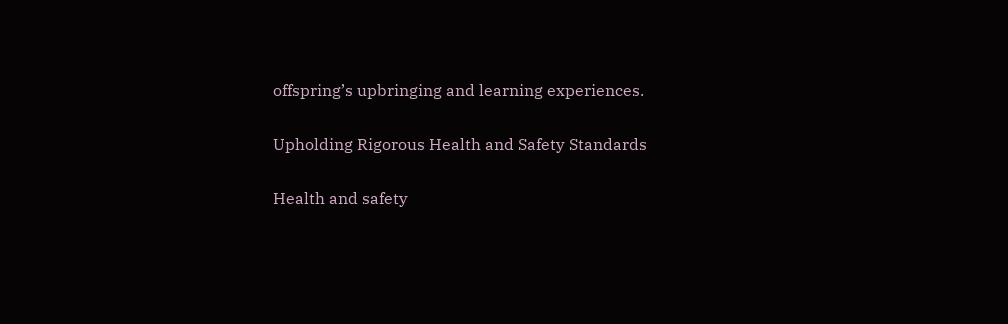offspring’s upbringing and learning experiences.

Upholding Rigorous Health and Safety Standards

Health and safety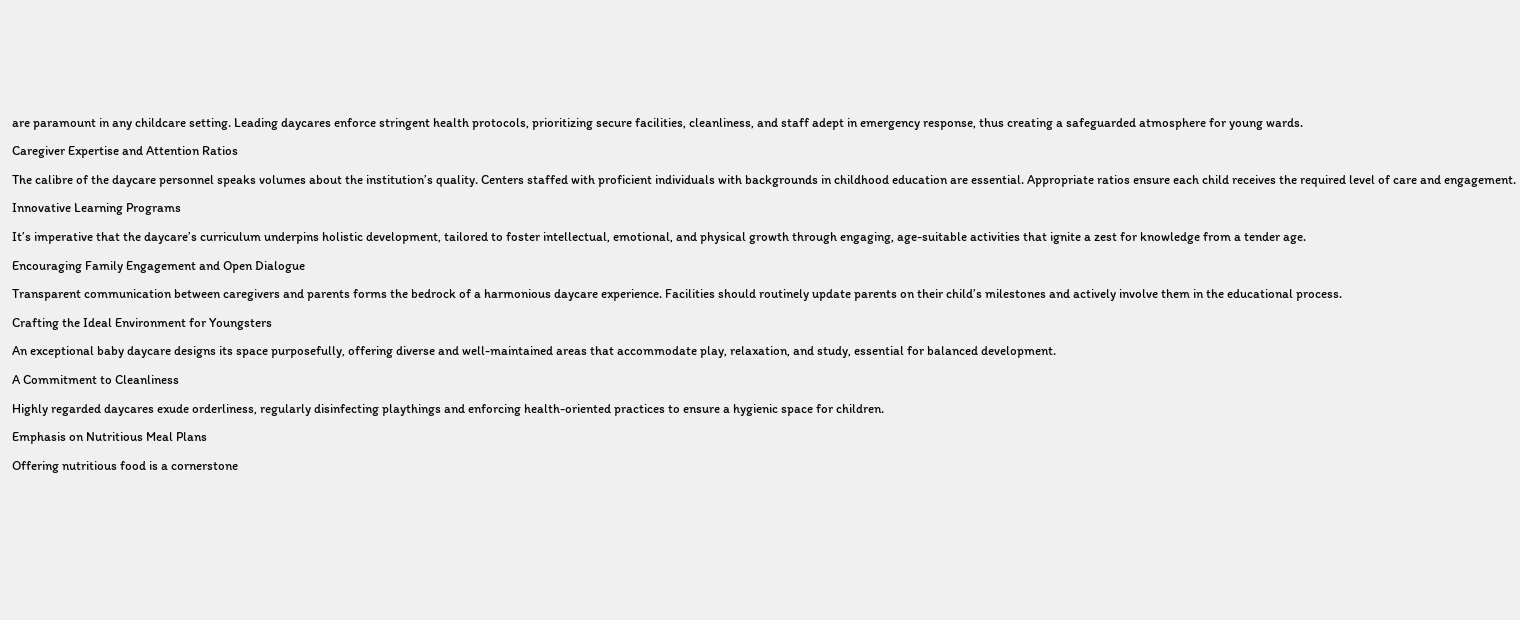are paramount in any childcare setting. Leading daycares enforce stringent health protocols, prioritizing secure facilities, cleanliness, and staff adept in emergency response, thus creating a safeguarded atmosphere for young wards.

Caregiver Expertise and Attention Ratios

The calibre of the daycare personnel speaks volumes about the institution’s quality. Centers staffed with proficient individuals with backgrounds in childhood education are essential. Appropriate ratios ensure each child receives the required level of care and engagement.

Innovative Learning Programs

It’s imperative that the daycare’s curriculum underpins holistic development, tailored to foster intellectual, emotional, and physical growth through engaging, age-suitable activities that ignite a zest for knowledge from a tender age.

Encouraging Family Engagement and Open Dialogue

Transparent communication between caregivers and parents forms the bedrock of a harmonious daycare experience. Facilities should routinely update parents on their child’s milestones and actively involve them in the educational process.

Crafting the Ideal Environment for Youngsters

An exceptional baby daycare designs its space purposefully, offering diverse and well-maintained areas that accommodate play, relaxation, and study, essential for balanced development.

A Commitment to Cleanliness

Highly regarded daycares exude orderliness, regularly disinfecting playthings and enforcing health-oriented practices to ensure a hygienic space for children.

Emphasis on Nutritious Meal Plans

Offering nutritious food is a cornerstone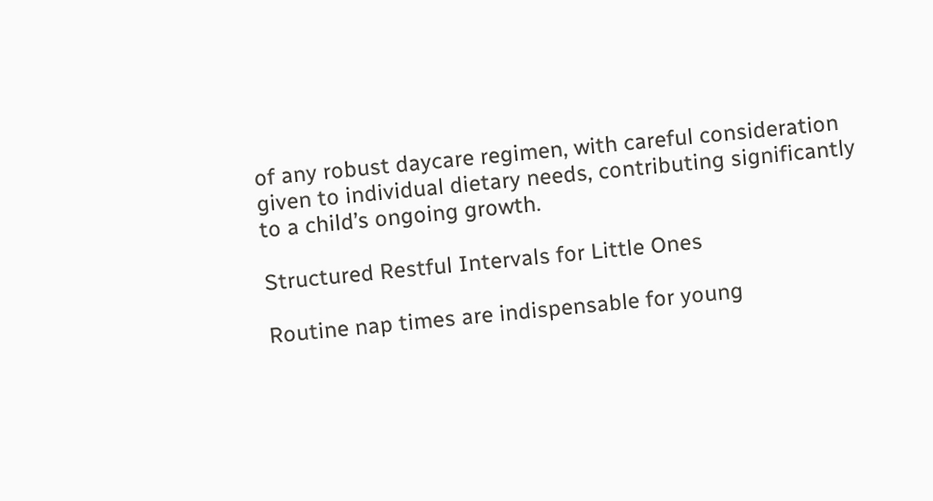of any robust daycare regimen, with careful consideration given to individual dietary needs, contributing significantly to a child’s ongoing growth.

Structured Restful Intervals for Little Ones

Routine nap times are indispensable for young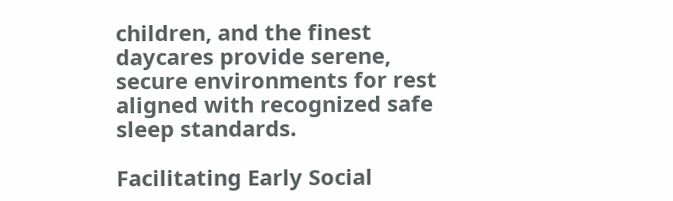children, and the finest daycares provide serene, secure environments for rest aligned with recognized safe sleep standards.

Facilitating Early Social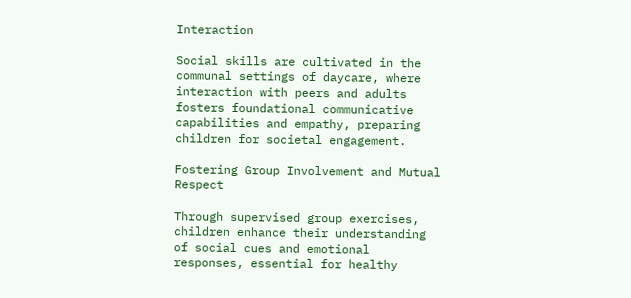Interaction

Social skills are cultivated in the communal settings of daycare, where interaction with peers and adults fosters foundational communicative capabilities and empathy, preparing children for societal engagement.

Fostering Group Involvement and Mutual Respect

Through supervised group exercises, children enhance their understanding of social cues and emotional responses, essential for healthy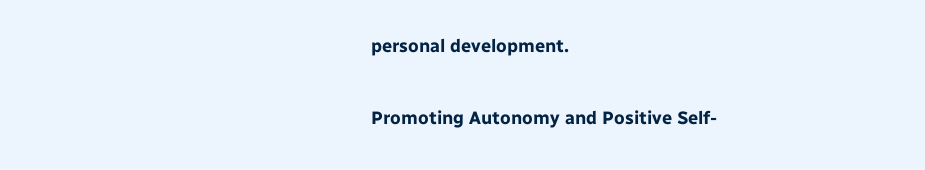personal development.

Promoting Autonomy and Positive Self-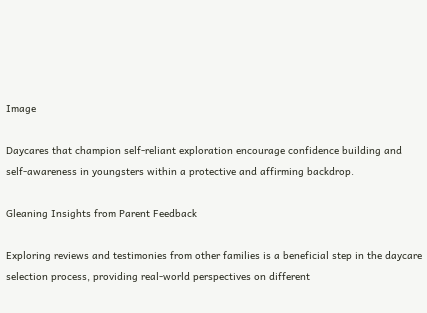Image

Daycares that champion self-reliant exploration encourage confidence building and self-awareness in youngsters within a protective and affirming backdrop.

Gleaning Insights from Parent Feedback

Exploring reviews and testimonies from other families is a beneficial step in the daycare selection process, providing real-world perspectives on different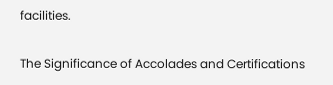facilities.

The Significance of Accolades and Certifications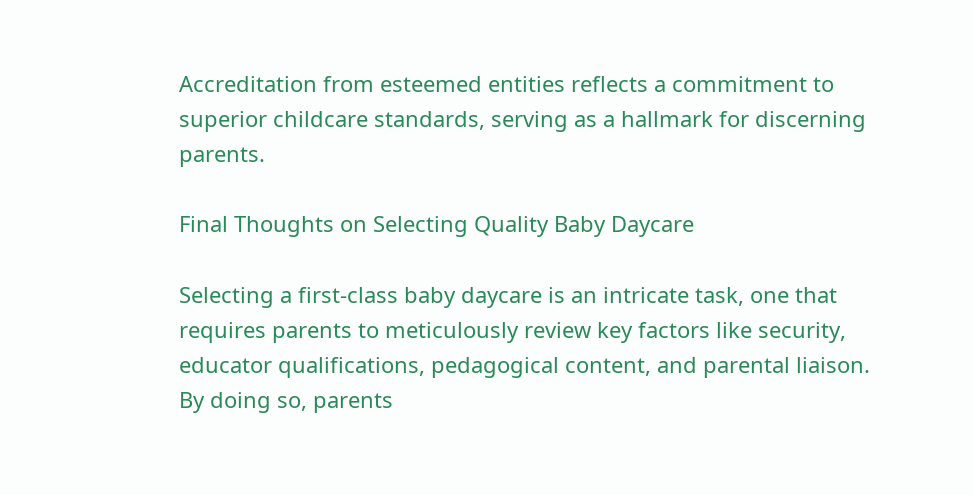Accreditation from esteemed entities reflects a commitment to superior childcare standards, serving as a hallmark for discerning parents.

Final Thoughts on Selecting Quality Baby Daycare

Selecting a first-class baby daycare is an intricate task, one that requires parents to meticulously review key factors like security, educator qualifications, pedagogical content, and parental liaison. By doing so, parents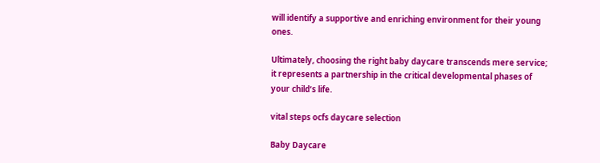will identify a supportive and enriching environment for their young ones.

Ultimately, choosing the right baby daycare transcends mere service; it represents a partnership in the critical developmental phases of your child’s life.

vital steps ocfs daycare selection

Baby Daycare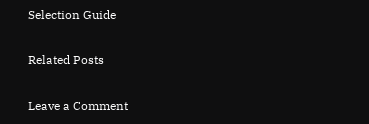Selection Guide

Related Posts

Leave a Comment